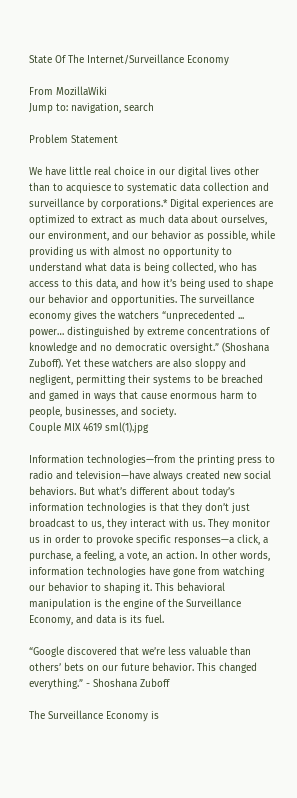State Of The Internet/Surveillance Economy

From MozillaWiki
Jump to: navigation, search

Problem Statement

We have little real choice in our digital lives other than to acquiesce to systematic data collection and surveillance by corporations.* Digital experiences are optimized to extract as much data about ourselves, our environment, and our behavior as possible, while providing us with almost no opportunity to understand what data is being collected, who has access to this data, and how it’s being used to shape our behavior and opportunities. The surveillance economy gives the watchers “unprecedented ... power… distinguished by extreme concentrations of knowledge and no democratic oversight.” (Shoshana Zuboff). Yet these watchers are also sloppy and negligent, permitting their systems to be breached and gamed in ways that cause enormous harm to people, businesses, and society.
Couple MIX 4619 sml(1).jpg

Information technologies—from the printing press to radio and television—have always created new social behaviors. But what’s different about today’s information technologies is that they don’t just broadcast to us, they interact with us. They monitor us in order to provoke specific responses—a click, a purchase, a feeling, a vote, an action. In other words, information technologies have gone from watching our behavior to shaping it. This behavioral manipulation is the engine of the Surveillance Economy, and data is its fuel.

“Google discovered that we’re less valuable than others’ bets on our future behavior. This changed everything.” - Shoshana Zuboff

The Surveillance Economy is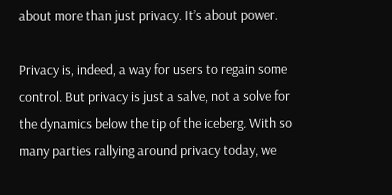about more than just privacy. It’s about power.

Privacy is, indeed, a way for users to regain some control. But privacy is just a salve, not a solve for the dynamics below the tip of the iceberg. With so many parties rallying around privacy today, we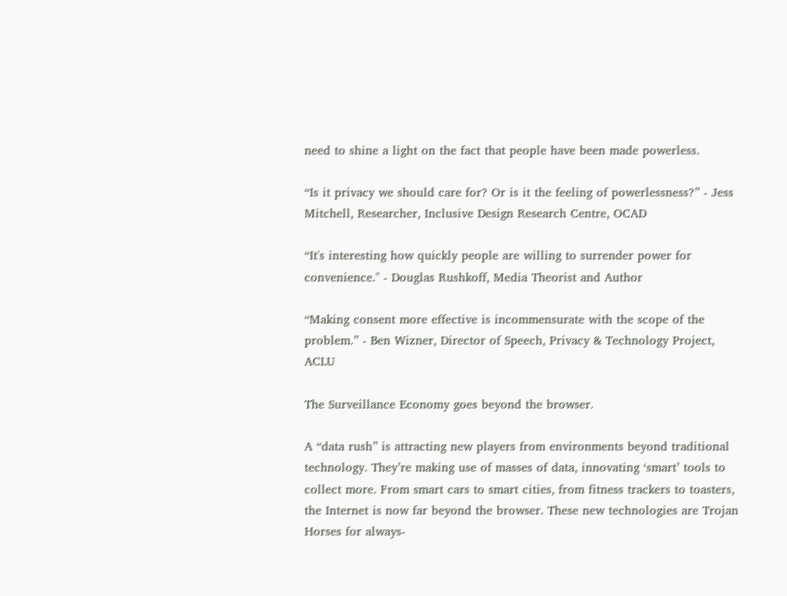need to shine a light on the fact that people have been made powerless.

“Is it privacy we should care for? Or is it the feeling of powerlessness?” - Jess Mitchell, Researcher, Inclusive Design Research Centre, OCAD

“It's interesting how quickly people are willing to surrender power for convenience." - Douglas Rushkoff, Media Theorist and Author

“Making consent more effective is incommensurate with the scope of the problem.” - Ben Wizner, Director of Speech, Privacy & Technology Project, ACLU

The Surveillance Economy goes beyond the browser.

A “data rush” is attracting new players from environments beyond traditional technology. They’re making use of masses of data, innovating ‘smart’ tools to collect more. From smart cars to smart cities, from fitness trackers to toasters, the Internet is now far beyond the browser. These new technologies are Trojan Horses for always-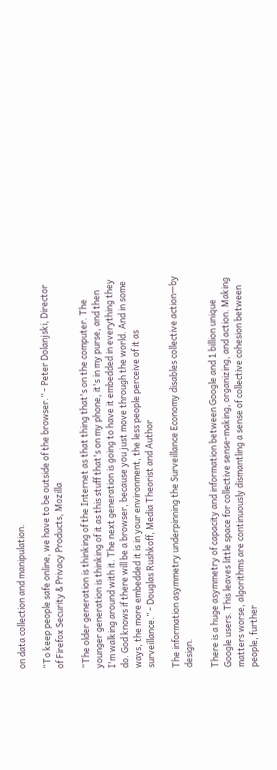on data collection and manipulation.

“To keep people safe online, we have to be outside of the browser.” - Peter Dolanjski, Director of Firefox Security & Privacy Products, Mozilla

“The older generation is thinking of the Internet as that thing that's on the computer. The younger generation is thinking of it as this stuff that's on my phone, it's in my purse, and then I'm walking around with it. The next generation is going to have it embedded in everything they do. God knows if there will be a browser, because you just move through the world. And in some ways, the more embedded it is in your environment, the less people perceive of it as surveillance.” - Douglas Rushkoff, Media Theorist and Author

The information asymmetry underpinning the Surveillance Economy disables collective action—by design.

There is a huge asymmetry of capacity and information between Google and 1 billion unique Google users. This leaves little space for collective sense-making, organizing, and action. Making matters worse, algorithms are continuously dismantling a sense of collective cohesion between people, further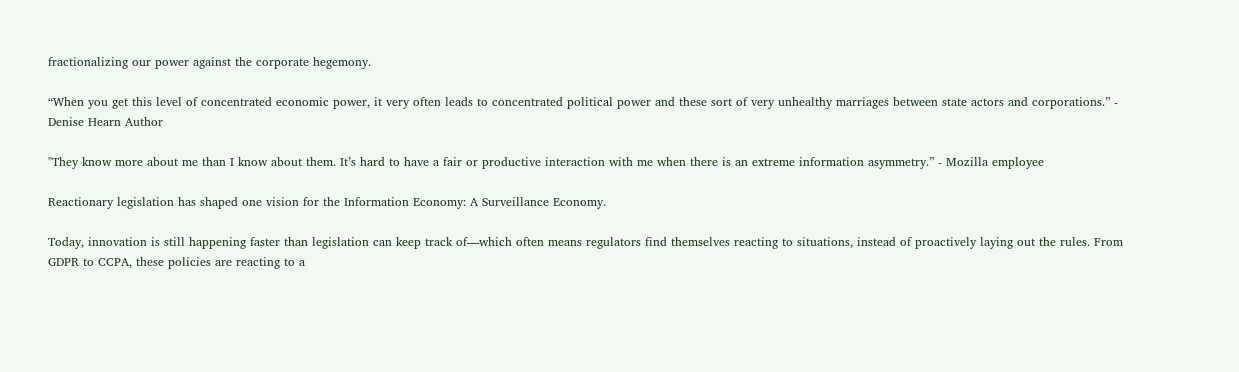fractionalizing our power against the corporate hegemony.

“When you get this level of concentrated economic power, it very often leads to concentrated political power and these sort of very unhealthy marriages between state actors and corporations.” - Denise Hearn Author

"They know more about me than I know about them. It’s hard to have a fair or productive interaction with me when there is an extreme information asymmetry.” - Mozilla employee

Reactionary legislation has shaped one vision for the Information Economy: A Surveillance Economy.

Today, innovation is still happening faster than legislation can keep track of—which often means regulators find themselves reacting to situations, instead of proactively laying out the rules. From GDPR to CCPA, these policies are reacting to a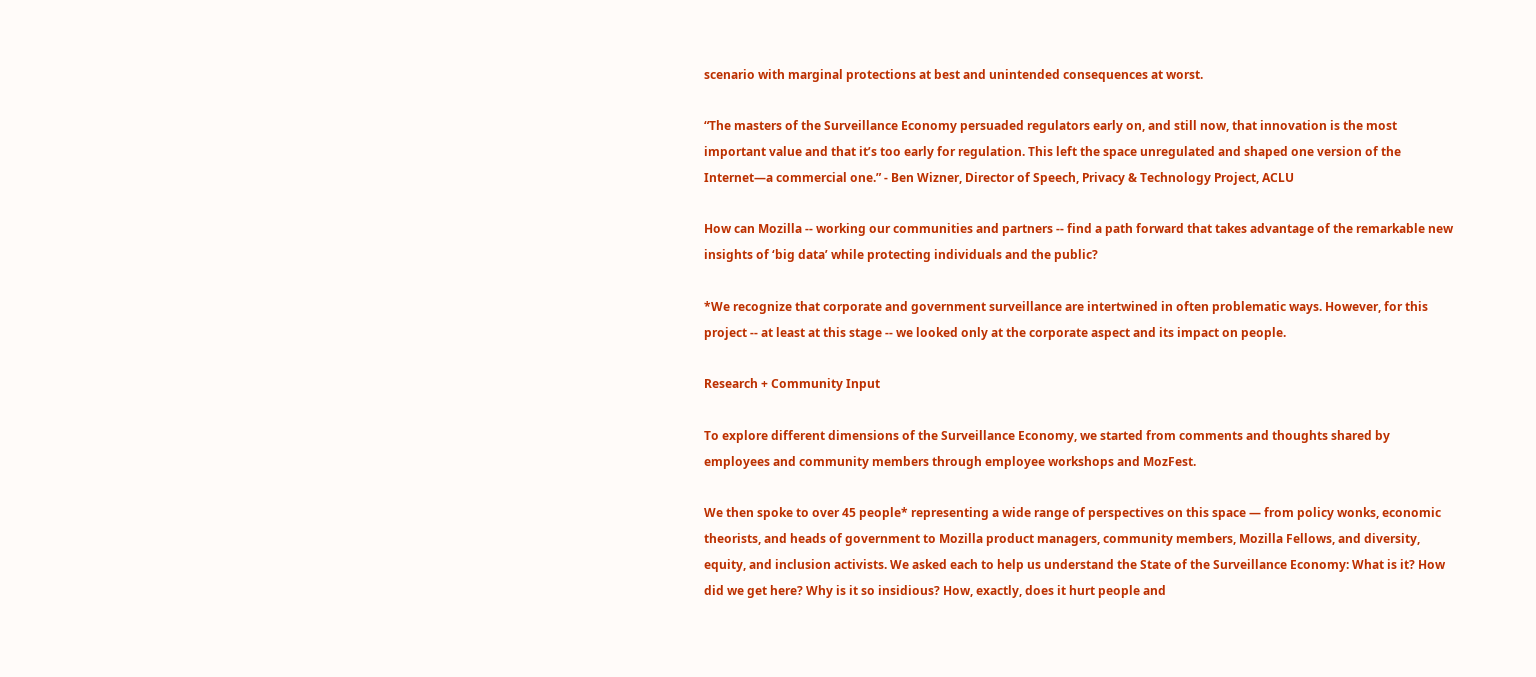scenario with marginal protections at best and unintended consequences at worst.

“The masters of the Surveillance Economy persuaded regulators early on, and still now, that innovation is the most important value and that it’s too early for regulation. This left the space unregulated and shaped one version of the Internet—a commercial one.” - Ben Wizner, Director of Speech, Privacy & Technology Project, ACLU

How can Mozilla -- working our communities and partners -- find a path forward that takes advantage of the remarkable new insights of ‘big data’ while protecting individuals and the public?

*We recognize that corporate and government surveillance are intertwined in often problematic ways. However, for this project -- at least at this stage -- we looked only at the corporate aspect and its impact on people.

Research + Community Input

To explore different dimensions of the Surveillance Economy, we started from comments and thoughts shared by employees and community members through employee workshops and MozFest.

We then spoke to over 45 people* representing a wide range of perspectives on this space — from policy wonks, economic theorists, and heads of government to Mozilla product managers, community members, Mozilla Fellows, and diversity, equity, and inclusion activists. We asked each to help us understand the State of the Surveillance Economy: What is it? How did we get here? Why is it so insidious? How, exactly, does it hurt people and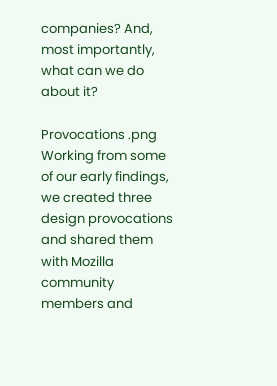companies? And, most importantly, what can we do about it?

Provocations .png
Working from some of our early findings, we created three design provocations and shared them with Mozilla community members and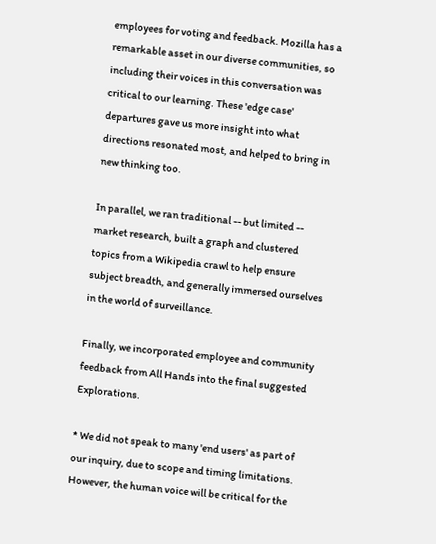employees for voting and feedback. Mozilla has a remarkable asset in our diverse communities, so including their voices in this conversation was critical to our learning. These 'edge case' departures gave us more insight into what directions resonated most, and helped to bring in new thinking too.

In parallel, we ran traditional -- but limited -- market research, built a graph and clustered topics from a Wikipedia crawl to help ensure subject breadth, and generally immersed ourselves in the world of surveillance.

Finally, we incorporated employee and community feedback from All Hands into the final suggested Explorations.

* We did not speak to many 'end users' as part of our inquiry, due to scope and timing limitations. However, the human voice will be critical for the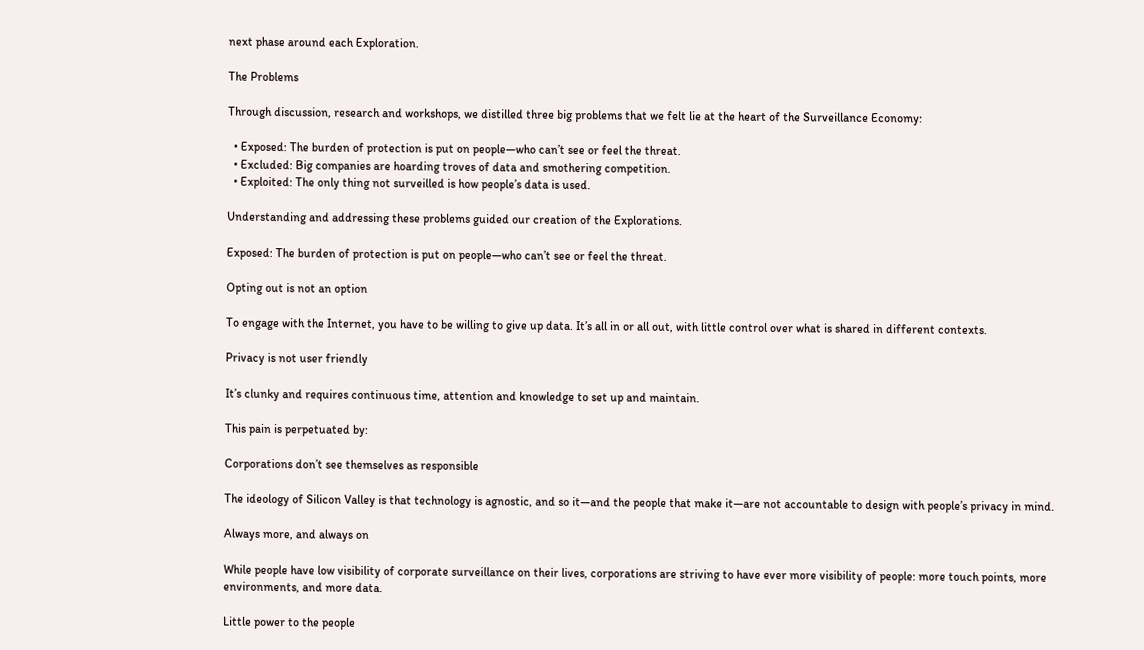next phase around each Exploration.

The Problems

Through discussion, research and workshops, we distilled three big problems that we felt lie at the heart of the Surveillance Economy:

  • Exposed: The burden of protection is put on people—who can’t see or feel the threat.
  • Excluded: Big companies are hoarding troves of data and smothering competition.
  • Exploited: The only thing not surveilled is how people’s data is used.

Understanding and addressing these problems guided our creation of the Explorations.

Exposed: The burden of protection is put on people—who can’t see or feel the threat.

Opting out is not an option

To engage with the Internet, you have to be willing to give up data. It’s all in or all out, with little control over what is shared in different contexts.

Privacy is not user friendly

It’s clunky and requires continuous time, attention and knowledge to set up and maintain.

This pain is perpetuated by:

Corporations don’t see themselves as responsible

The ideology of Silicon Valley is that technology is agnostic, and so it—and the people that make it—are not accountable to design with people’s privacy in mind.

Always more, and always on

While people have low visibility of corporate surveillance on their lives, corporations are striving to have ever more visibility of people: more touch points, more environments, and more data.

Little power to the people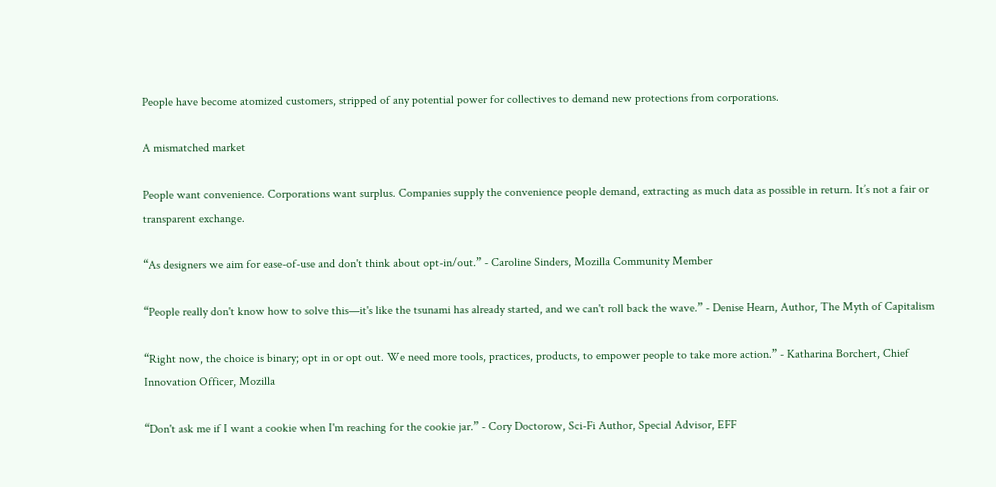People have become atomized customers, stripped of any potential power for collectives to demand new protections from corporations.

A mismatched market

People want convenience. Corporations want surplus. Companies supply the convenience people demand, extracting as much data as possible in return. It’s not a fair or transparent exchange.

“As designers we aim for ease-of-use and don't think about opt-in/out.” - Caroline Sinders, Mozilla Community Member

“People really don't know how to solve this—it's like the tsunami has already started, and we can't roll back the wave.” - Denise Hearn, Author, The Myth of Capitalism

“Right now, the choice is binary; opt in or opt out. We need more tools, practices, products, to empower people to take more action.” - Katharina Borchert, Chief Innovation Officer, Mozilla

“Don't ask me if I want a cookie when I'm reaching for the cookie jar.” - Cory Doctorow, Sci-Fi Author, Special Advisor, EFF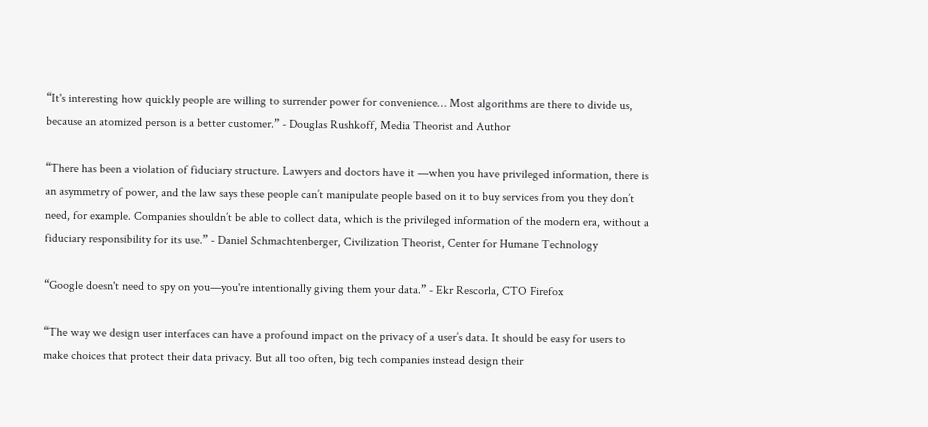“It's interesting how quickly people are willing to surrender power for convenience… Most algorithms are there to divide us, because an atomized person is a better customer.” - Douglas Rushkoff, Media Theorist and Author

“There has been a violation of fiduciary structure. Lawyers and doctors have it —when you have privileged information, there is an asymmetry of power, and the law says these people can’t manipulate people based on it to buy services from you they don’t need, for example. Companies shouldn’t be able to collect data, which is the privileged information of the modern era, without a fiduciary responsibility for its use.” - Daniel Schmachtenberger, Civilization Theorist, Center for Humane Technology

“Google doesn't need to spy on you—you're intentionally giving them your data.” - Ekr Rescorla, CTO Firefox

“The way we design user interfaces can have a profound impact on the privacy of a user’s data. It should be easy for users to make choices that protect their data privacy. But all too often, big tech companies instead design their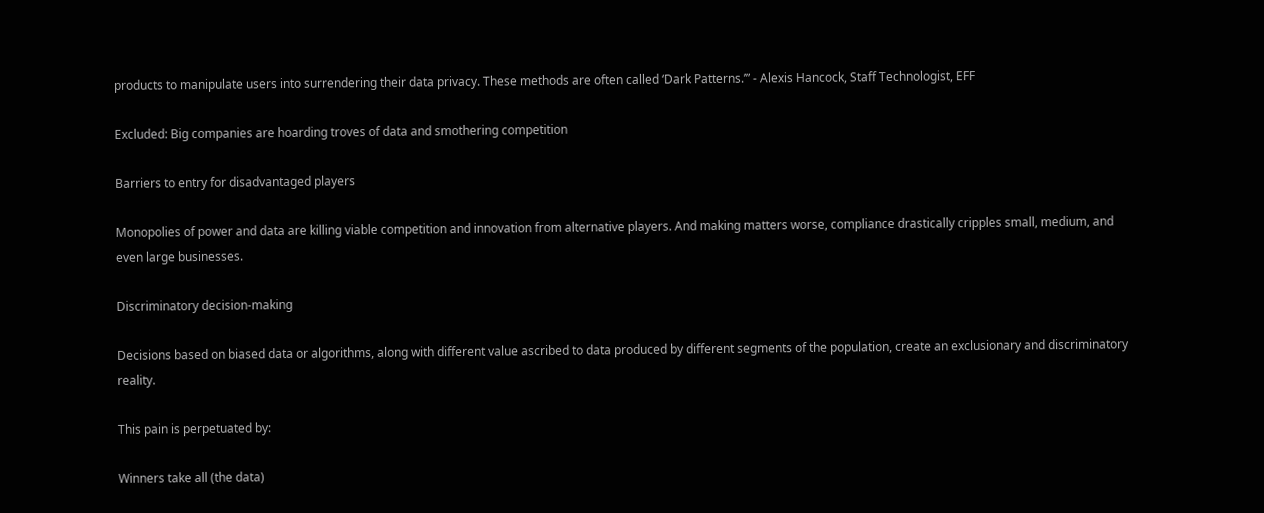products to manipulate users into surrendering their data privacy. These methods are often called ‘Dark Patterns.’” - Alexis Hancock, Staff Technologist, EFF

Excluded: Big companies are hoarding troves of data and smothering competition

Barriers to entry for disadvantaged players

Monopolies of power and data are killing viable competition and innovation from alternative players. And making matters worse, compliance drastically cripples small, medium, and even large businesses.

Discriminatory decision-making

Decisions based on biased data or algorithms, along with different value ascribed to data produced by different segments of the population, create an exclusionary and discriminatory reality.

This pain is perpetuated by:

Winners take all (the data)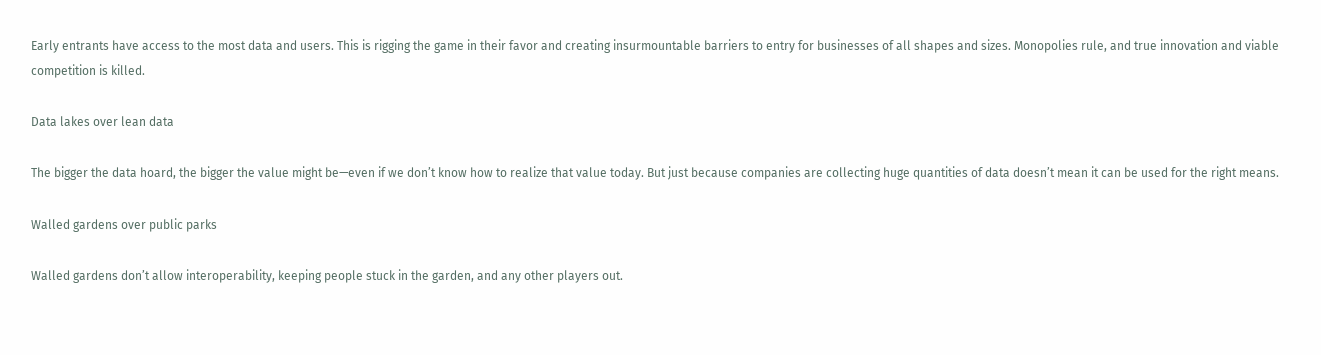Early entrants have access to the most data and users. This is rigging the game in their favor and creating insurmountable barriers to entry for businesses of all shapes and sizes. Monopolies rule, and true innovation and viable competition is killed.

Data lakes over lean data

The bigger the data hoard, the bigger the value might be—even if we don’t know how to realize that value today. But just because companies are collecting huge quantities of data doesn’t mean it can be used for the right means.

Walled gardens over public parks

Walled gardens don’t allow interoperability, keeping people stuck in the garden, and any other players out.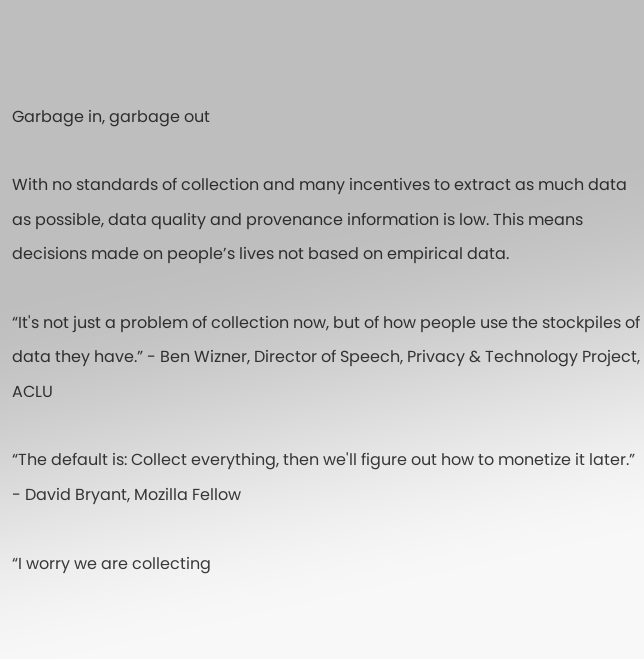Garbage in, garbage out

With no standards of collection and many incentives to extract as much data as possible, data quality and provenance information is low. This means decisions made on people’s lives not based on empirical data.

“It's not just a problem of collection now, but of how people use the stockpiles of data they have.” - Ben Wizner, Director of Speech, Privacy & Technology Project, ACLU

“The default is: Collect everything, then we'll figure out how to monetize it later.” - David Bryant, Mozilla Fellow

“I worry we are collecting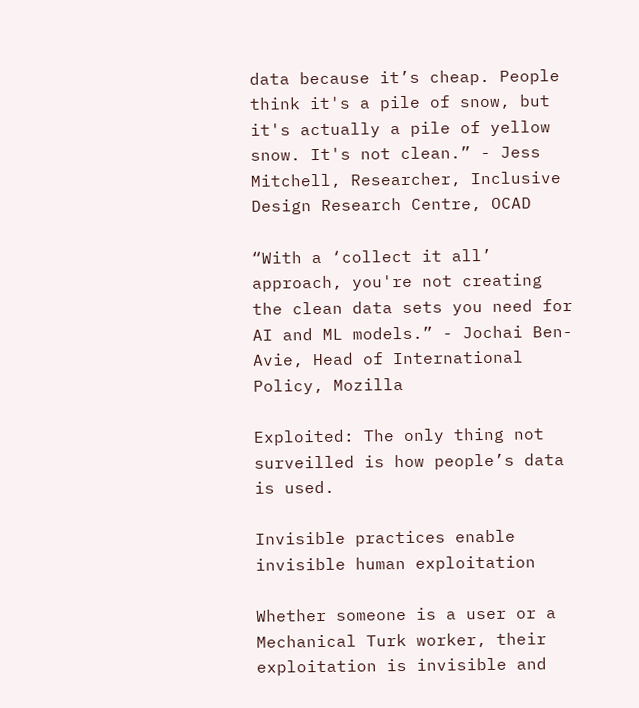data because it’s cheap. People think it's a pile of snow, but it's actually a pile of yellow snow. It's not clean.” - Jess Mitchell, Researcher, Inclusive Design Research Centre, OCAD

“With a ‘collect it all’ approach, you're not creating the clean data sets you need for AI and ML models.” - Jochai Ben-Avie, Head of International Policy, Mozilla

Exploited: The only thing not surveilled is how people’s data is used.

Invisible practices enable invisible human exploitation

Whether someone is a user or a Mechanical Turk worker, their exploitation is invisible and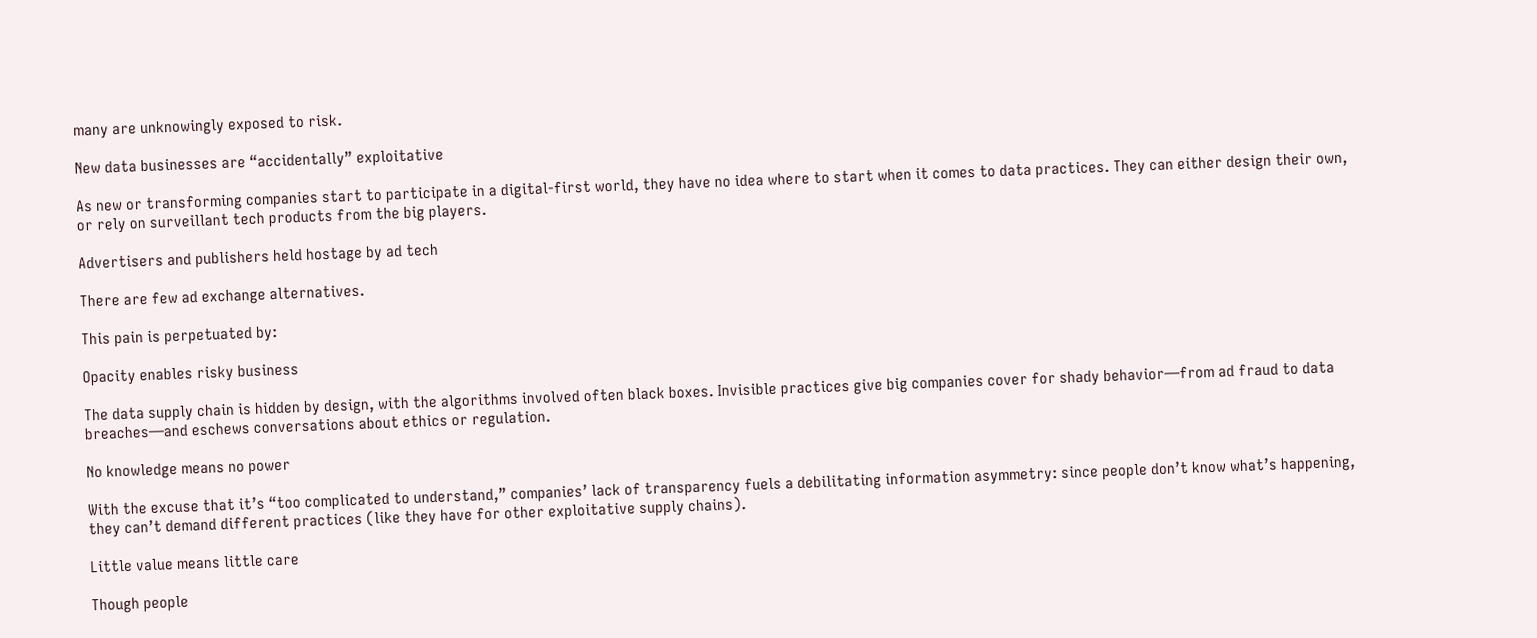many are unknowingly exposed to risk.

New data businesses are “accidentally” exploitative

As new or transforming companies start to participate in a digital-first world, they have no idea where to start when it comes to data practices. They can either design their own, or rely on surveillant tech products from the big players.

Advertisers and publishers held hostage by ad tech

There are few ad exchange alternatives.

This pain is perpetuated by:

Opacity enables risky business

The data supply chain is hidden by design, with the algorithms involved often black boxes. Invisible practices give big companies cover for shady behavior—from ad fraud to data breaches—and eschews conversations about ethics or regulation.

No knowledge means no power

With the excuse that it’s “too complicated to understand,” companies’ lack of transparency fuels a debilitating information asymmetry: since people don’t know what’s happening, they can’t demand different practices (like they have for other exploitative supply chains).

Little value means little care

Though people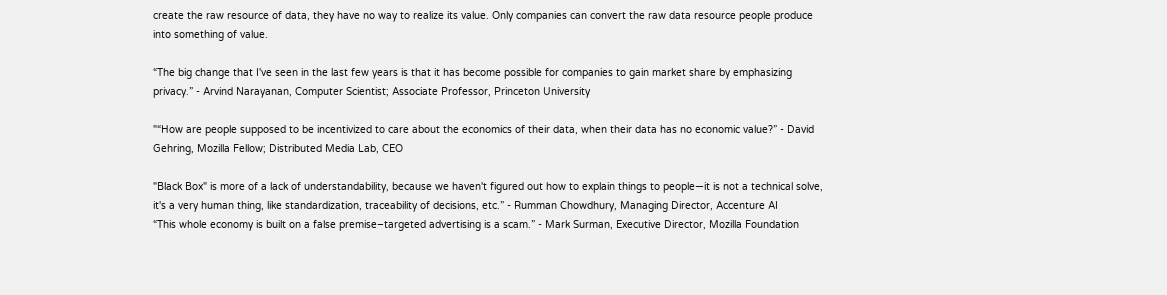create the raw resource of data, they have no way to realize its value. Only companies can convert the raw data resource people produce into something of value.

“The big change that I've seen in the last few years is that it has become possible for companies to gain market share by emphasizing privacy.” - Arvind Narayanan, Computer Scientist; Associate Professor, Princeton University

"“How are people supposed to be incentivized to care about the economics of their data, when their data has no economic value?” - David Gehring, Mozilla Fellow; Distributed Media Lab, CEO

"Black Box" is more of a lack of understandability, because we haven't figured out how to explain things to people—it is not a technical solve, it's a very human thing, like standardization, traceability of decisions, etc.” - Rumman Chowdhury, Managing Director, Accenture AI
“This whole economy is built on a false premise–targeted advertising is a scam.” - Mark Surman, Executive Director, Mozilla Foundation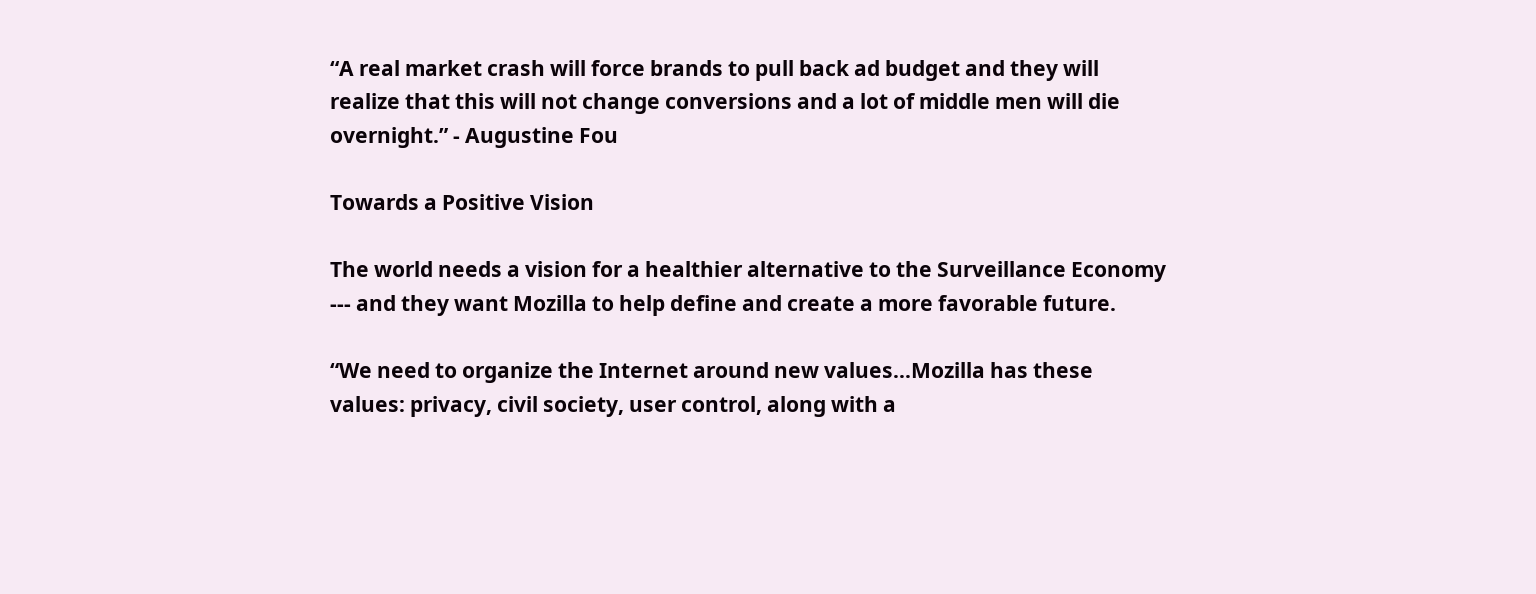“A real market crash will force brands to pull back ad budget and they will realize that this will not change conversions and a lot of middle men will die overnight.” - Augustine Fou

Towards a Positive Vision

The world needs a vision for a healthier alternative to the Surveillance Economy --- and they want Mozilla to help define and create a more favorable future.

“We need to organize the Internet around new values...Mozilla has these values: privacy, civil society, user control, along with a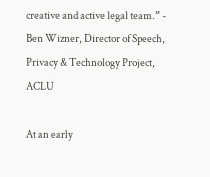creative and active legal team.” - Ben Wizner, Director of Speech, Privacy & Technology Project, ACLU

At an early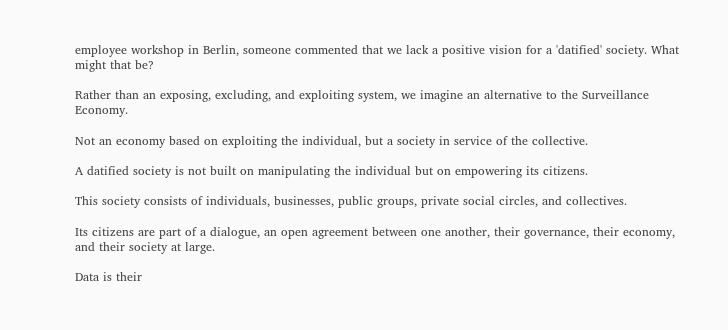employee workshop in Berlin, someone commented that we lack a positive vision for a 'datified' society. What might that be?

Rather than an exposing, excluding, and exploiting system, we imagine an alternative to the Surveillance Economy.

Not an economy based on exploiting the individual, but a society in service of the collective.

A datified society is not built on manipulating the individual but on empowering its citizens.

This society consists of individuals, businesses, public groups, private social circles, and collectives.

Its citizens are part of a dialogue, an open agreement between one another, their governance, their economy, and their society at large.

Data is their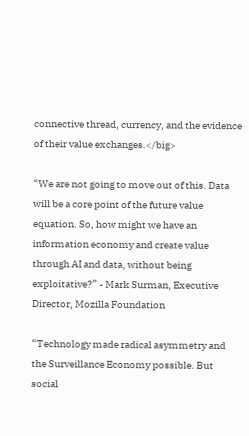connective thread, currency, and the evidence of their value exchanges.</big>

“We are not going to move out of this. Data will be a core point of the future value equation. So, how might we have an information economy and create value through AI and data, without being exploitative?” - Mark Surman, Executive Director, Mozilla Foundation

“Technology made radical asymmetry and the Surveillance Economy possible. But social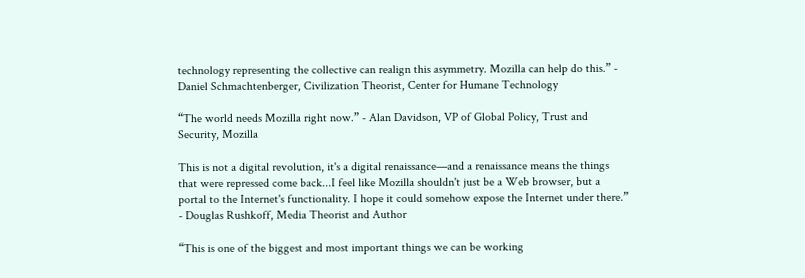technology representing the collective can realign this asymmetry. Mozilla can help do this.” - Daniel Schmachtenberger, Civilization Theorist, Center for Humane Technology

“The world needs Mozilla right now.” - Alan Davidson, VP of Global Policy, Trust and Security, Mozilla

This is not a digital revolution, it's a digital renaissance—and a renaissance means the things that were repressed come back...I feel like Mozilla shouldn't just be a Web browser, but a portal to the Internet's functionality. I hope it could somehow expose the Internet under there.” - Douglas Rushkoff, Media Theorist and Author

“This is one of the biggest and most important things we can be working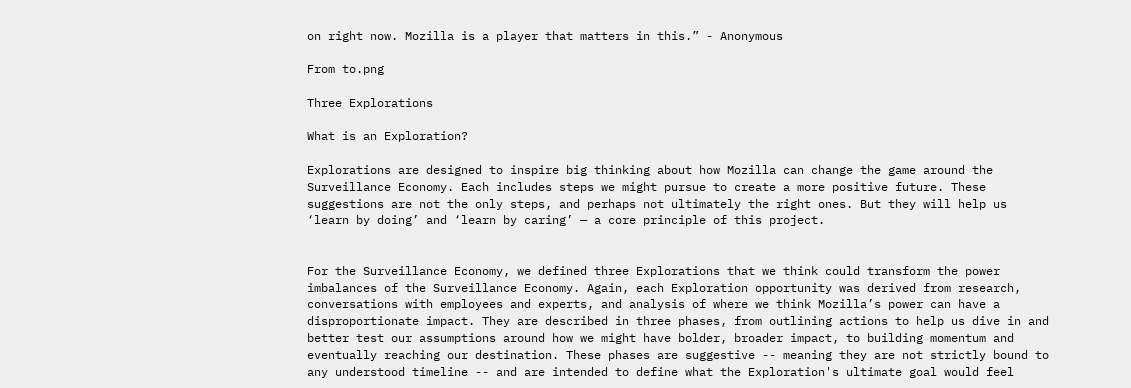on right now. Mozilla is a player that matters in this.” - Anonymous

From to.png

Three Explorations

What is an Exploration?

Explorations are designed to inspire big thinking about how Mozilla can change the game around the Surveillance Economy. Each includes steps we might pursue to create a more positive future. These suggestions are not the only steps, and perhaps not ultimately the right ones. But they will help us ‘learn by doing’ and ‘learn by caring’ — a core principle of this project.


For the Surveillance Economy, we defined three Explorations that we think could transform the power imbalances of the Surveillance Economy. Again, each Exploration opportunity was derived from research, conversations with employees and experts, and analysis of where we think Mozilla’s power can have a disproportionate impact. They are described in three phases, from outlining actions to help us dive in and better test our assumptions around how we might have bolder, broader impact, to building momentum and eventually reaching our destination. These phases are suggestive -- meaning they are not strictly bound to any understood timeline -- and are intended to define what the Exploration's ultimate goal would feel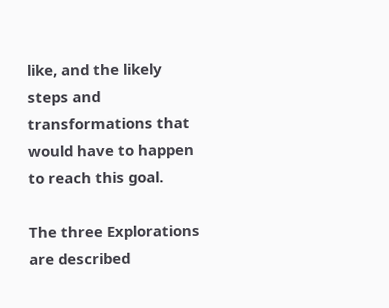like, and the likely steps and transformations that would have to happen to reach this goal.

The three Explorations are described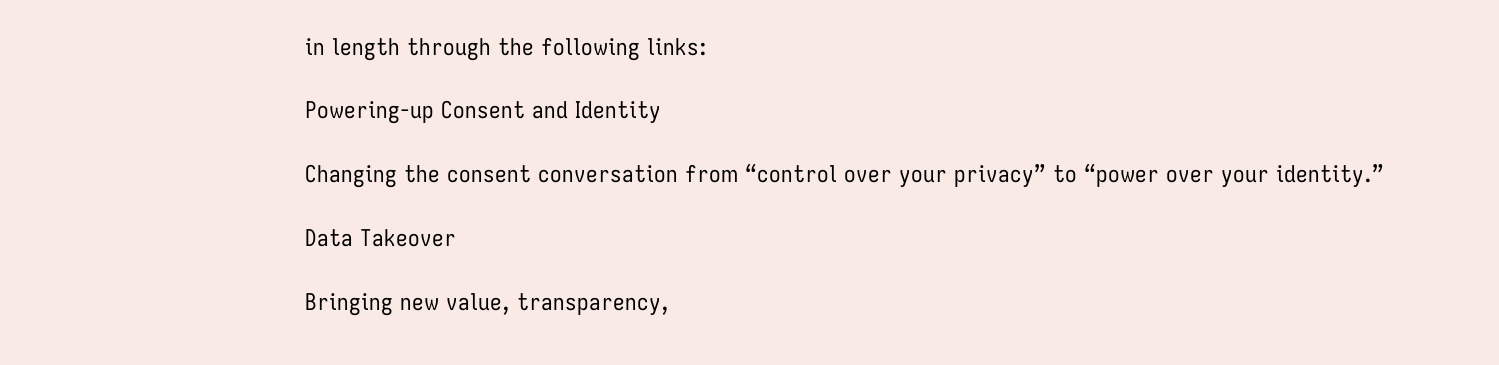in length through the following links:

Powering-up Consent and Identity

Changing the consent conversation from “control over your privacy” to “power over your identity.”

Data Takeover

Bringing new value, transparency,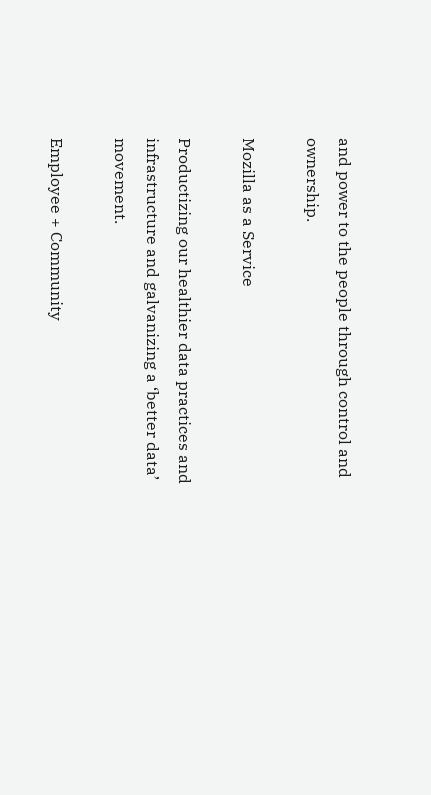and power to the people through control and ownership.

Mozilla as a Service

Productizing our healthier data practices and infrastructure and galvanizing a ‘better data’ movement.

Employee + Community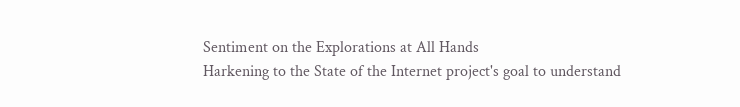Sentiment on the Explorations at All Hands
Harkening to the State of the Internet project's goal to understand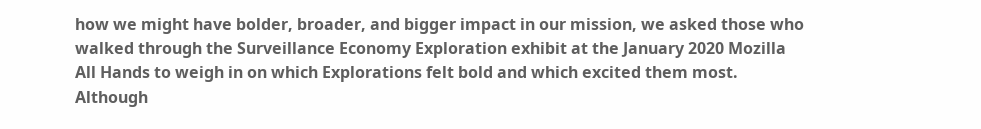how we might have bolder, broader, and bigger impact in our mission, we asked those who walked through the Surveillance Economy Exploration exhibit at the January 2020 Mozilla All Hands to weigh in on which Explorations felt bold and which excited them most. Although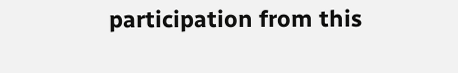participation from this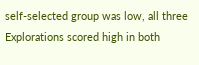self-selected group was low, all three Explorations scored high in both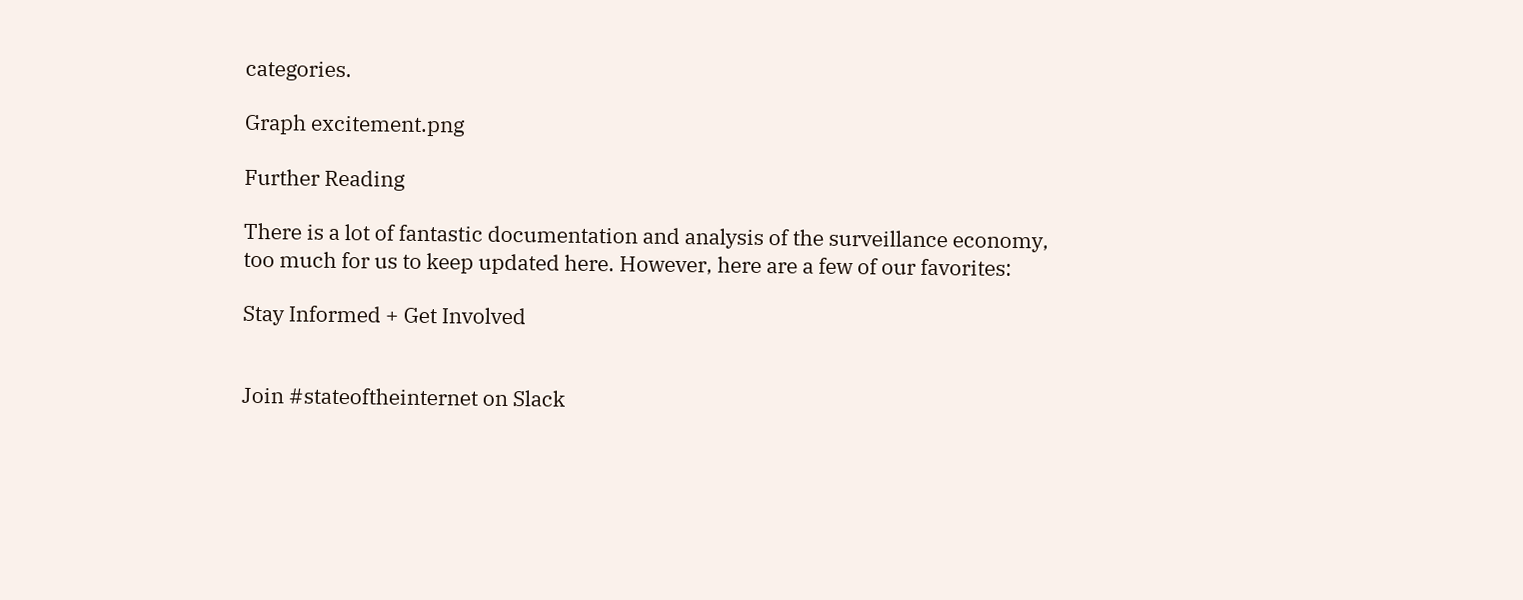categories.

Graph excitement.png

Further Reading

There is a lot of fantastic documentation and analysis of the surveillance economy, too much for us to keep updated here. However, here are a few of our favorites:

Stay Informed + Get Involved


Join #stateoftheinternet on Slack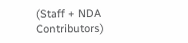(Staff + NDA Contributors)